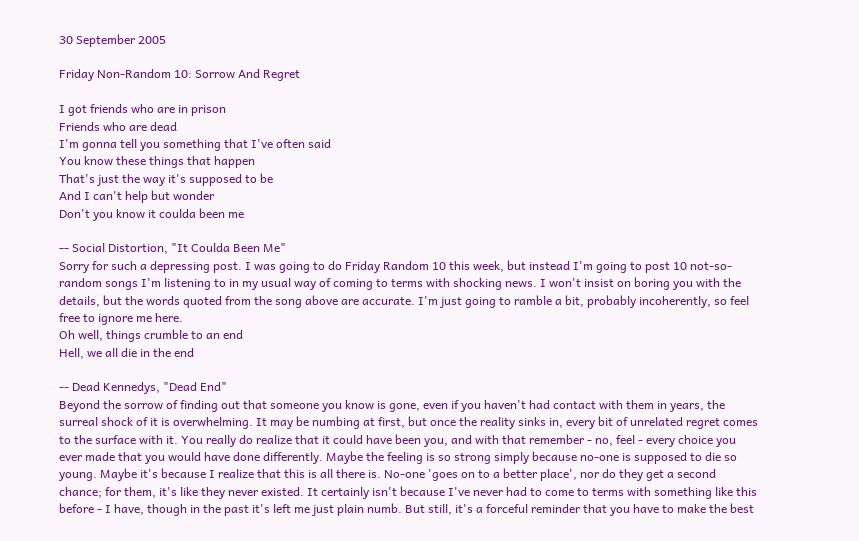30 September 2005

Friday Non-Random 10: Sorrow And Regret

I got friends who are in prison
Friends who are dead
I'm gonna tell you something that I've often said
You know these things that happen
That's just the way it's supposed to be
And I can't help but wonder
Don't you know it coulda been me

-- Social Distortion, "It Coulda Been Me"
Sorry for such a depressing post. I was going to do Friday Random 10 this week, but instead I'm going to post 10 not-so-random songs I'm listening to in my usual way of coming to terms with shocking news. I won't insist on boring you with the details, but the words quoted from the song above are accurate. I'm just going to ramble a bit, probably incoherently, so feel free to ignore me here.
Oh well, things crumble to an end
Hell, we all die in the end

-- Dead Kennedys, "Dead End"
Beyond the sorrow of finding out that someone you know is gone, even if you haven't had contact with them in years, the surreal shock of it is overwhelming. It may be numbing at first, but once the reality sinks in, every bit of unrelated regret comes to the surface with it. You really do realize that it could have been you, and with that remember - no, feel - every choice you ever made that you would have done differently. Maybe the feeling is so strong simply because no-one is supposed to die so young. Maybe it's because I realize that this is all there is. No-one 'goes on to a better place', nor do they get a second chance; for them, it's like they never existed. It certainly isn't because I've never had to come to terms with something like this before - I have, though in the past it's left me just plain numb. But still, it's a forceful reminder that you have to make the best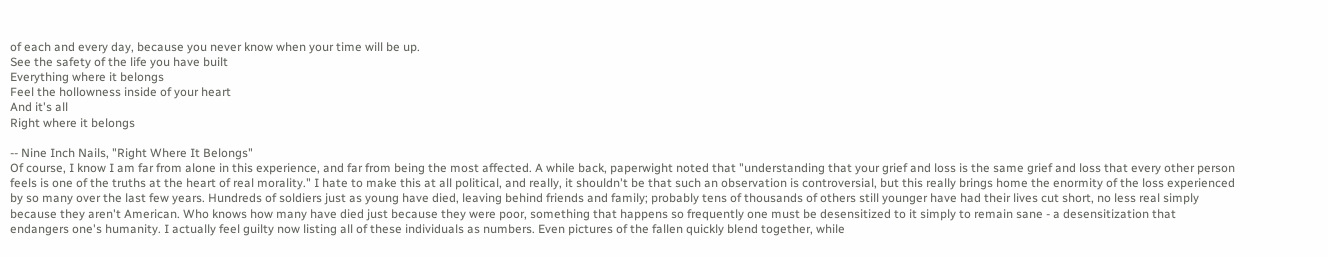of each and every day, because you never know when your time will be up.
See the safety of the life you have built
Everything where it belongs
Feel the hollowness inside of your heart
And it's all
Right where it belongs

-- Nine Inch Nails, "Right Where It Belongs"
Of course, I know I am far from alone in this experience, and far from being the most affected. A while back, paperwight noted that "understanding that your grief and loss is the same grief and loss that every other person feels is one of the truths at the heart of real morality." I hate to make this at all political, and really, it shouldn't be that such an observation is controversial, but this really brings home the enormity of the loss experienced by so many over the last few years. Hundreds of soldiers just as young have died, leaving behind friends and family; probably tens of thousands of others still younger have had their lives cut short, no less real simply because they aren't American. Who knows how many have died just because they were poor, something that happens so frequently one must be desensitized to it simply to remain sane - a desensitization that endangers one's humanity. I actually feel guilty now listing all of these individuals as numbers. Even pictures of the fallen quickly blend together, while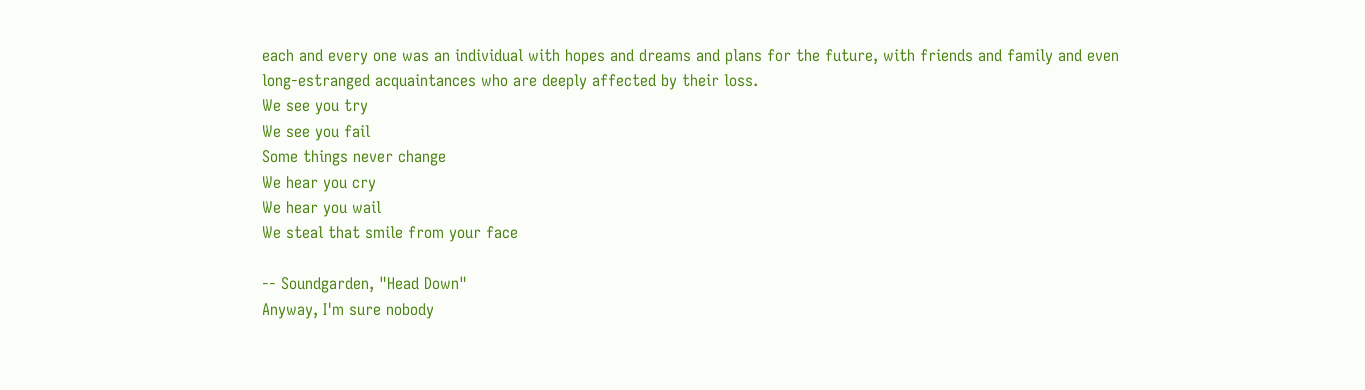each and every one was an individual with hopes and dreams and plans for the future, with friends and family and even long-estranged acquaintances who are deeply affected by their loss.
We see you try
We see you fail
Some things never change
We hear you cry
We hear you wail
We steal that smile from your face

-- Soundgarden, "Head Down"
Anyway, I'm sure nobody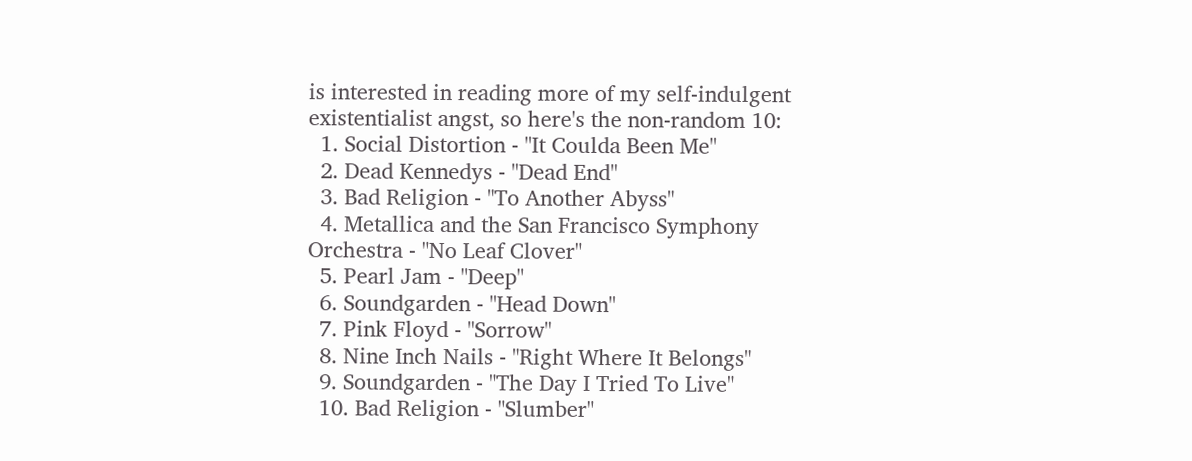is interested in reading more of my self-indulgent existentialist angst, so here's the non-random 10:
  1. Social Distortion - "It Coulda Been Me"
  2. Dead Kennedys - "Dead End"
  3. Bad Religion - "To Another Abyss"
  4. Metallica and the San Francisco Symphony Orchestra - "No Leaf Clover"
  5. Pearl Jam - "Deep"
  6. Soundgarden - "Head Down"
  7. Pink Floyd - "Sorrow"
  8. Nine Inch Nails - "Right Where It Belongs"
  9. Soundgarden - "The Day I Tried To Live"
  10. Bad Religion - "Slumber"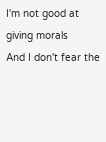I'm not good at giving morals
And I don't fear the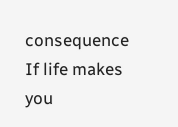consequence
If life makes you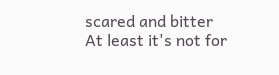scared and bitter
At least it's not for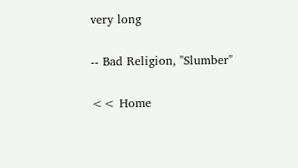very long

-- Bad Religion, "Slumber"

<< Home